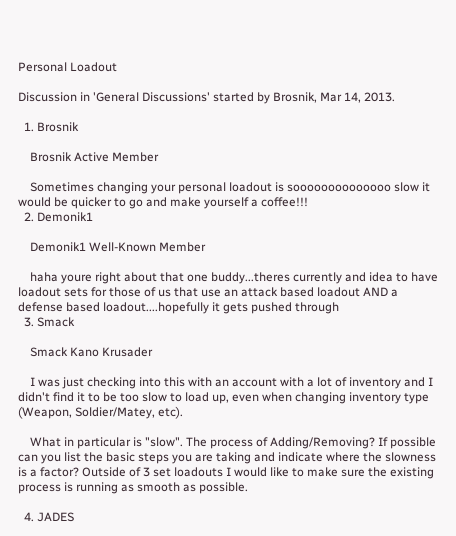Personal Loadout

Discussion in 'General Discussions' started by Brosnik, Mar 14, 2013.

  1. Brosnik

    Brosnik Active Member

    Sometimes changing your personal loadout is soooooooooooooo slow it would be quicker to go and make yourself a coffee!!!
  2. Demonik1

    Demonik1 Well-Known Member

    haha youre right about that one buddy...theres currently and idea to have loadout sets for those of us that use an attack based loadout AND a defense based loadout....hopefully it gets pushed through
  3. Smack

    Smack Kano Krusader

    I was just checking into this with an account with a lot of inventory and I didn't find it to be too slow to load up, even when changing inventory type (Weapon, Soldier/Matey, etc).

    What in particular is "slow". The process of Adding/Removing? If possible can you list the basic steps you are taking and indicate where the slowness is a factor? Outside of 3 set loadouts I would like to make sure the existing process is running as smooth as possible.

  4. JADES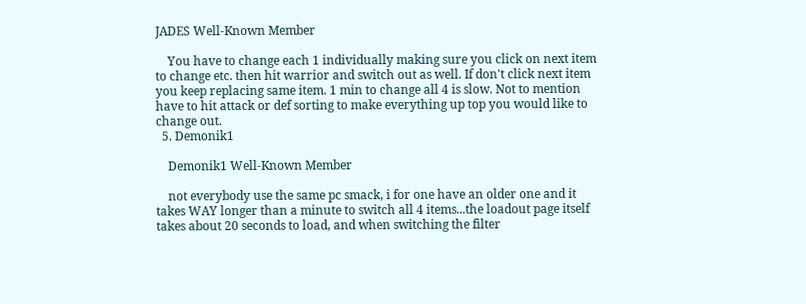JADES Well-Known Member

    You have to change each 1 individually making sure you click on next item to change etc. then hit warrior and switch out as well. If don't click next item you keep replacing same item. 1 min to change all 4 is slow. Not to mention have to hit attack or def sorting to make everything up top you would like to change out.
  5. Demonik1

    Demonik1 Well-Known Member

    not everybody use the same pc smack, i for one have an older one and it takes WAY longer than a minute to switch all 4 items...the loadout page itself takes about 20 seconds to load, and when switching the filter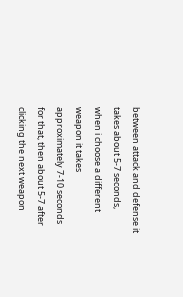between attack and defense it takes about 5-7 seconds, when i choose a different weapon it takes approximately 7-10 seconds for that, then about 5-7 after clicking the next weapon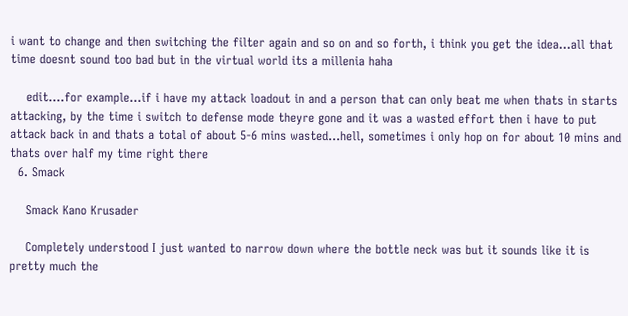i want to change and then switching the filter again and so on and so forth, i think you get the idea...all that time doesnt sound too bad but in the virtual world its a millenia haha

    edit....for example...if i have my attack loadout in and a person that can only beat me when thats in starts attacking, by the time i switch to defense mode theyre gone and it was a wasted effort then i have to put attack back in and thats a total of about 5-6 mins wasted...hell, sometimes i only hop on for about 10 mins and thats over half my time right there
  6. Smack

    Smack Kano Krusader

    Completely understood I just wanted to narrow down where the bottle neck was but it sounds like it is pretty much the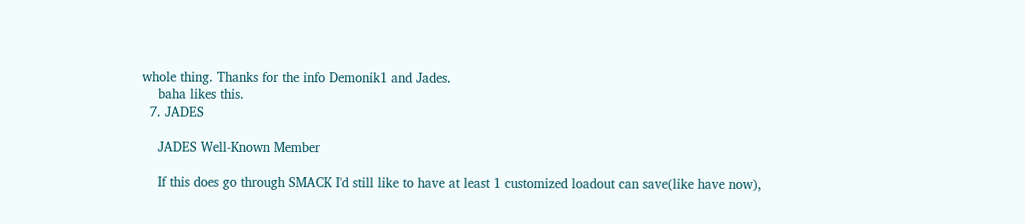whole thing. Thanks for the info Demonik1 and Jades.
    baha likes this.
  7. JADES

    JADES Well-Known Member

    If this does go through SMACK I'd still like to have at least 1 customized loadout can save(like have now),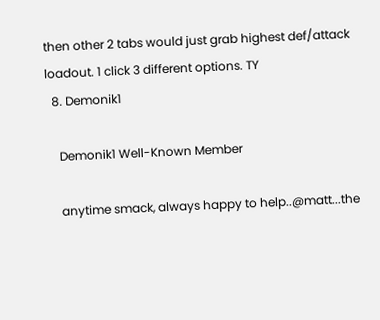then other 2 tabs would just grab highest def/attack loadout. 1 click 3 different options. TY
  8. Demonik1

    Demonik1 Well-Known Member

    anytime smack, always happy to help..@matt...the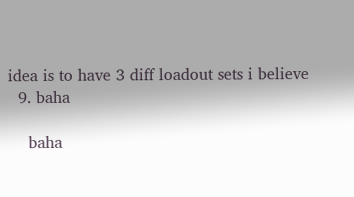idea is to have 3 diff loadout sets i believe
  9. baha

    baha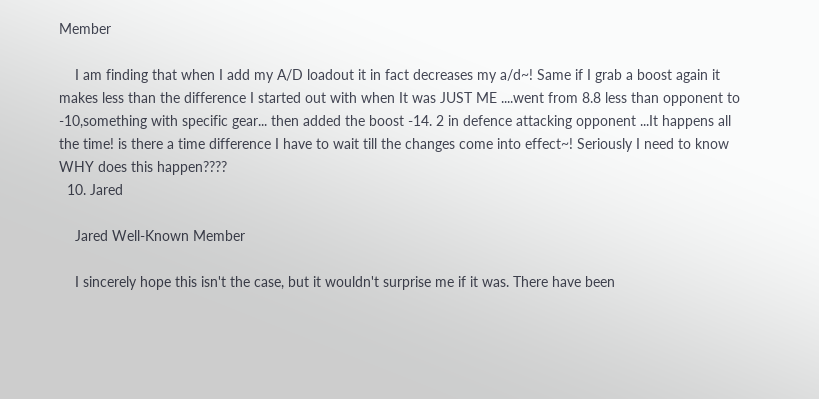Member

    I am finding that when I add my A/D loadout it in fact decreases my a/d~! Same if I grab a boost again it makes less than the difference I started out with when It was JUST ME ....went from 8.8 less than opponent to -10,something with specific gear... then added the boost -14. 2 in defence attacking opponent ...It happens all the time! is there a time difference I have to wait till the changes come into effect~! Seriously I need to know WHY does this happen????
  10. Jared

    Jared Well-Known Member

    I sincerely hope this isn't the case, but it wouldn't surprise me if it was. There have been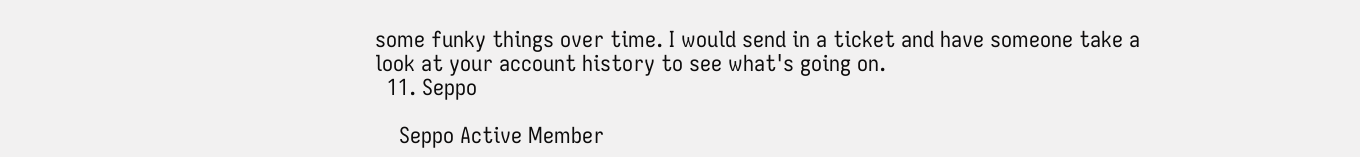some funky things over time. I would send in a ticket and have someone take a look at your account history to see what's going on.
  11. Seppo

    Seppo Active Member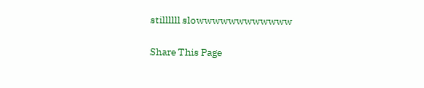stillllll slowwwwwwwwwwww

Share This Page